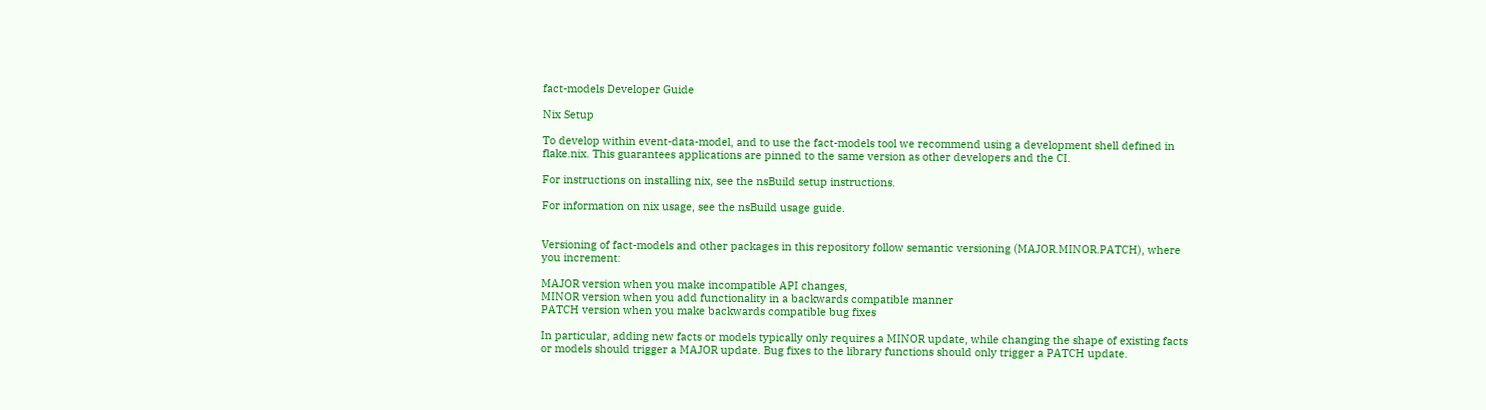fact-models Developer Guide

Nix Setup

To develop within event-data-model, and to use the fact-models tool we recommend using a development shell defined in flake.nix. This guarantees applications are pinned to the same version as other developers and the CI.

For instructions on installing nix, see the nsBuild setup instructions.

For information on nix usage, see the nsBuild usage guide.


Versioning of fact-models and other packages in this repository follow semantic versioning (MAJOR.MINOR.PATCH), where you increment:

MAJOR version when you make incompatible API changes,
MINOR version when you add functionality in a backwards compatible manner
PATCH version when you make backwards compatible bug fixes

In particular, adding new facts or models typically only requires a MINOR update, while changing the shape of existing facts or models should trigger a MAJOR update. Bug fixes to the library functions should only trigger a PATCH update.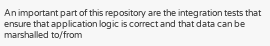An important part of this repository are the integration tests that ensure that application logic is correct and that data can be marshalled to/from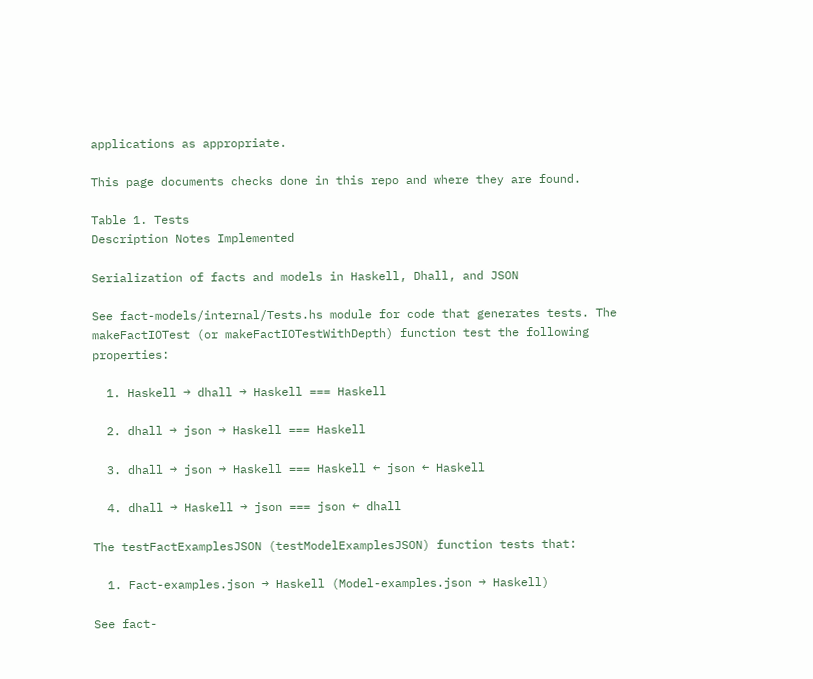applications as appropriate.

This page documents checks done in this repo and where they are found.

Table 1. Tests
Description Notes Implemented

Serialization of facts and models in Haskell, Dhall, and JSON

See fact-models/internal/Tests.hs module for code that generates tests. The makeFactIOTest (or makeFactIOTestWithDepth) function test the following properties:

  1. Haskell → dhall → Haskell === Haskell

  2. dhall → json → Haskell === Haskell

  3. dhall → json → Haskell === Haskell ← json ← Haskell

  4. dhall → Haskell → json === json ← dhall

The testFactExamplesJSON (testModelExamplesJSON) function tests that:

  1. Fact-examples.json → Haskell (Model-examples.json → Haskell)

See fact-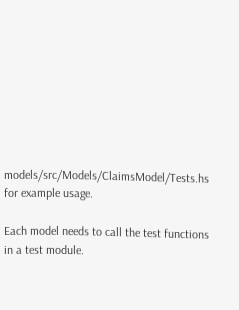models/src/Models/ClaimsModel/Tests.hs for example usage.

Each model needs to call the test functions in a test module.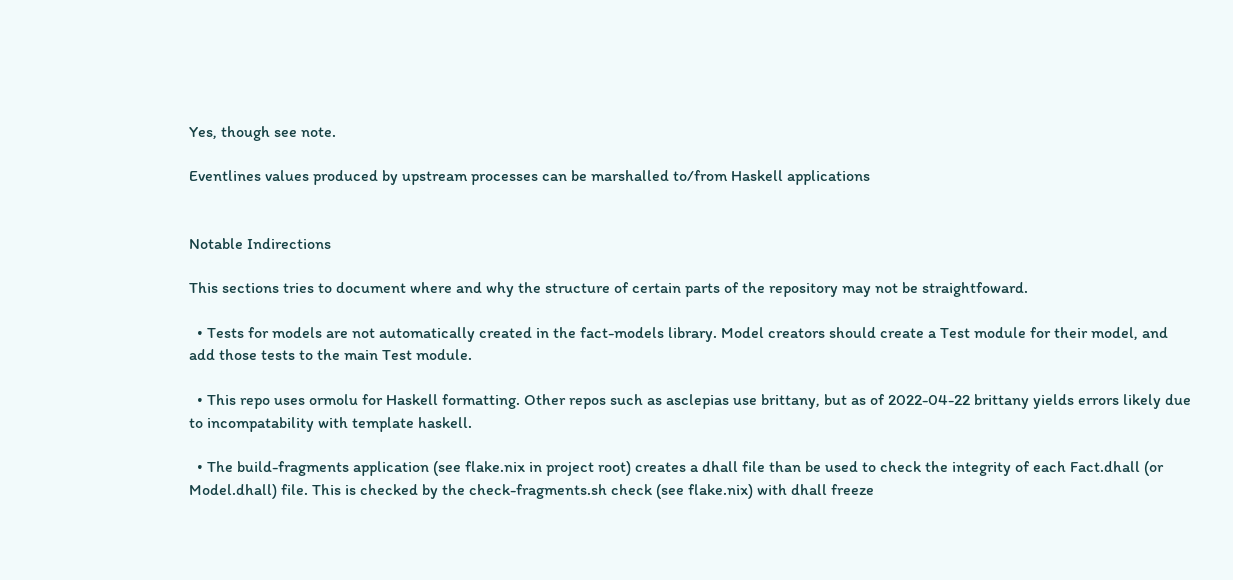Yes, though see note.

Eventlines values produced by upstream processes can be marshalled to/from Haskell applications


Notable Indirections

This sections tries to document where and why the structure of certain parts of the repository may not be straightfoward.

  • Tests for models are not automatically created in the fact-models library. Model creators should create a Test module for their model, and add those tests to the main Test module.

  • This repo uses ormolu for Haskell formatting. Other repos such as asclepias use brittany, but as of 2022-04-22 brittany yields errors likely due to incompatability with template haskell.

  • The build-fragments application (see flake.nix in project root) creates a dhall file than be used to check the integrity of each Fact.dhall (or Model.dhall) file. This is checked by the check-fragments.sh check (see flake.nix) with dhall freeze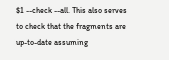$1 --check --all. This also serves to check that the fragments are up-to-date assuming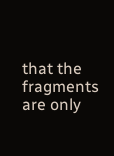that the fragments are only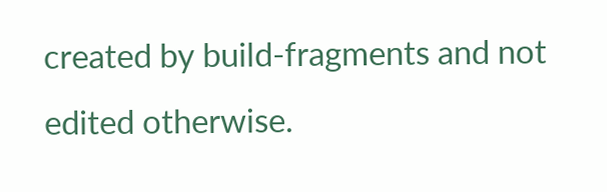created by build-fragments and not edited otherwise.